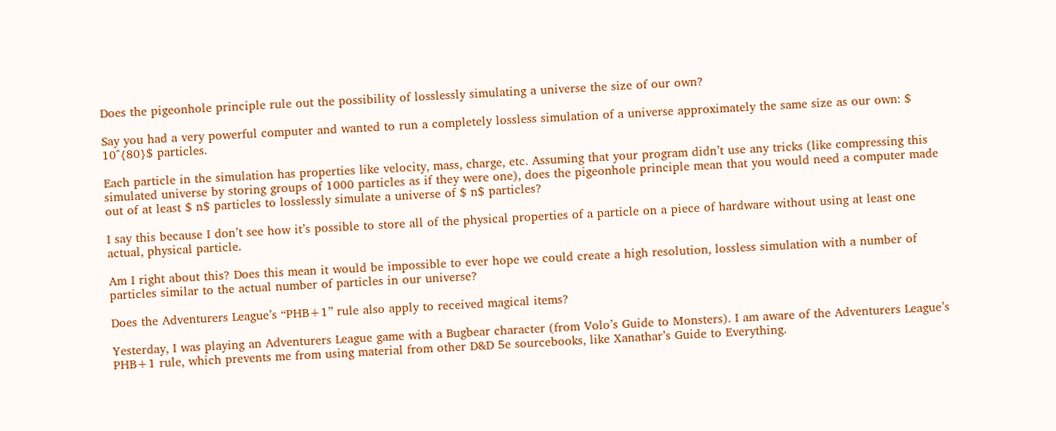Does the pigeonhole principle rule out the possibility of losslessly simulating a universe the size of our own?

Say you had a very powerful computer and wanted to run a completely lossless simulation of a universe approximately the same size as our own: $ 10^{80}$ particles.

Each particle in the simulation has properties like velocity, mass, charge, etc. Assuming that your program didn’t use any tricks (like compressing this simulated universe by storing groups of 1000 particles as if they were one), does the pigeonhole principle mean that you would need a computer made out of at least $ n$ particles to losslessly simulate a universe of $ n$ particles?

I say this because I don’t see how it’s possible to store all of the physical properties of a particle on a piece of hardware without using at least one actual, physical particle.

Am I right about this? Does this mean it would be impossible to ever hope we could create a high resolution, lossless simulation with a number of particles similar to the actual number of particles in our universe?

Does the Adventurers League’s “PHB+1” rule also apply to received magical items?

Yesterday, I was playing an Adventurers League game with a Bugbear character (from Volo’s Guide to Monsters). I am aware of the Adventurers League’s PHB+1 rule, which prevents me from using material from other D&D 5e sourcebooks, like Xanathar’s Guide to Everything.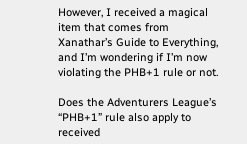However, I received a magical item that comes from Xanathar’s Guide to Everything, and I’m wondering if I’m now violating the PHB+1 rule or not.

Does the Adventurers League’s “PHB+1” rule also apply to received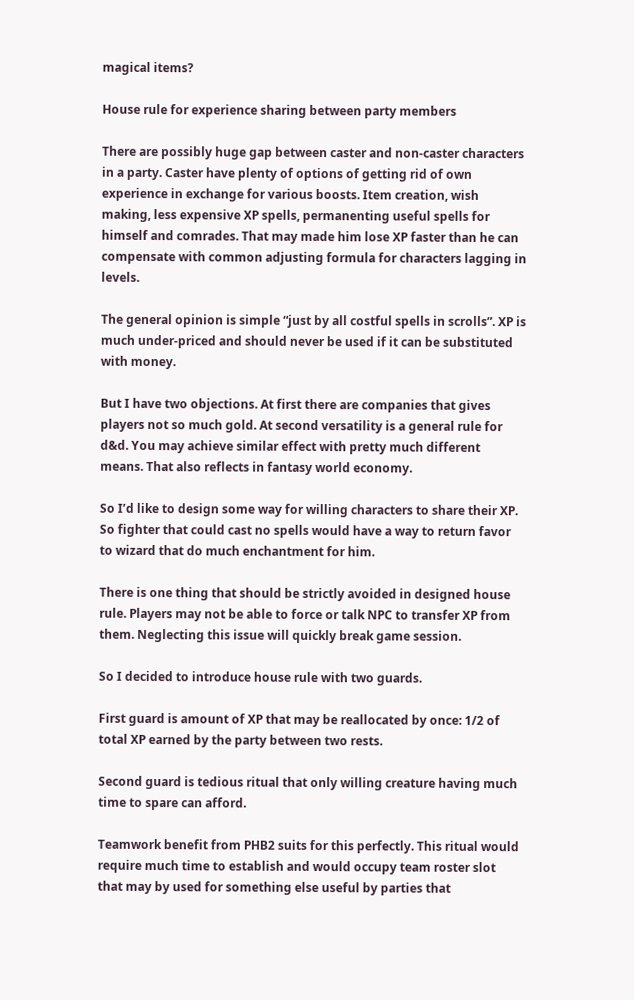magical items?

House rule for experience sharing between party members

There are possibly huge gap between caster and non-caster characters in a party. Caster have plenty of options of getting rid of own experience in exchange for various boosts. Item creation, wish making, less expensive XP spells, permanenting useful spells for himself and comrades. That may made him lose XP faster than he can compensate with common adjusting formula for characters lagging in levels.

The general opinion is simple “just by all costful spells in scrolls”. XP is much under-priced and should never be used if it can be substituted with money.

But I have two objections. At first there are companies that gives players not so much gold. At second versatility is a general rule for d&d. You may achieve similar effect with pretty much different means. That also reflects in fantasy world economy.

So I’d like to design some way for willing characters to share their XP. So fighter that could cast no spells would have a way to return favor to wizard that do much enchantment for him.

There is one thing that should be strictly avoided in designed house rule. Players may not be able to force or talk NPC to transfer XP from them. Neglecting this issue will quickly break game session.

So I decided to introduce house rule with two guards.

First guard is amount of XP that may be reallocated by once: 1/2 of total XP earned by the party between two rests.

Second guard is tedious ritual that only willing creature having much time to spare can afford.

Teamwork benefit from PHB2 suits for this perfectly. This ritual would require much time to establish and would occupy team roster slot that may by used for something else useful by parties that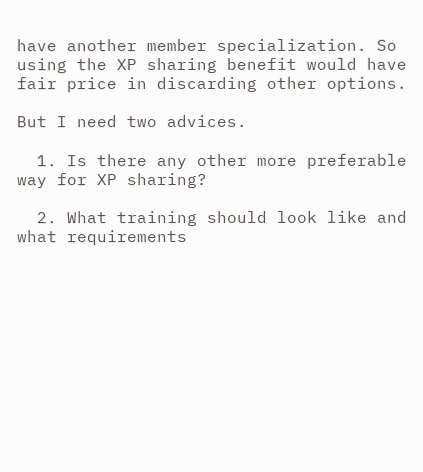have another member specialization. So using the XP sharing benefit would have fair price in discarding other options.

But I need two advices.

  1. Is there any other more preferable way for XP sharing?

  2. What training should look like and what requirements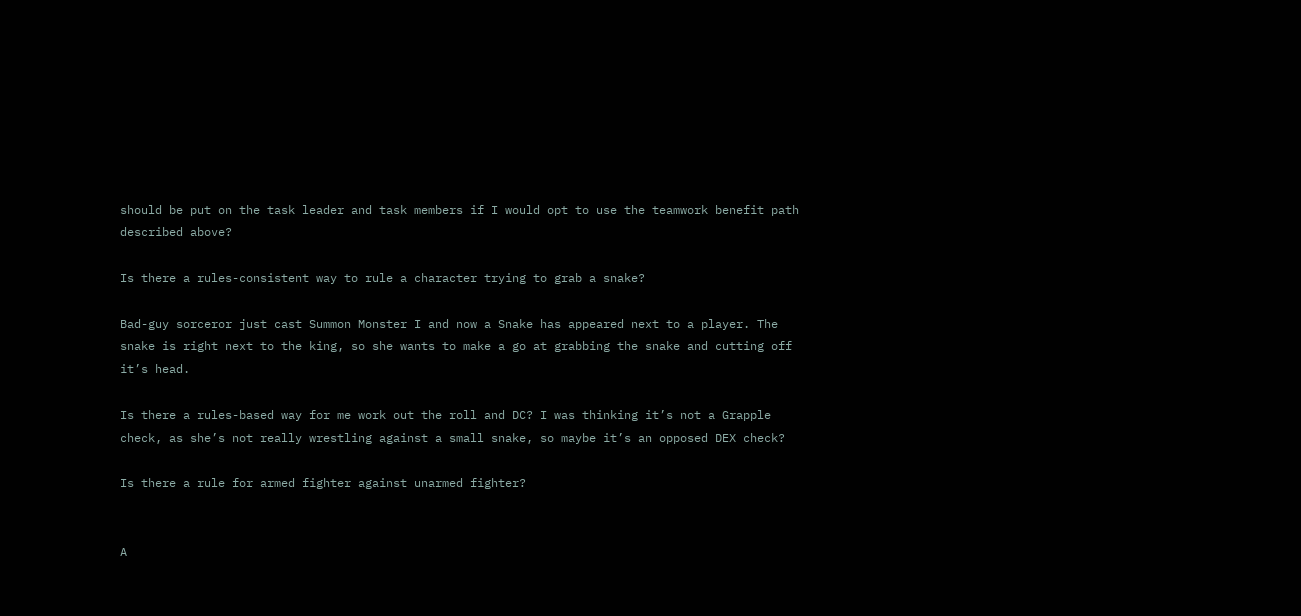should be put on the task leader and task members if I would opt to use the teamwork benefit path described above?

Is there a rules-consistent way to rule a character trying to grab a snake?

Bad-guy sorceror just cast Summon Monster I and now a Snake has appeared next to a player. The snake is right next to the king, so she wants to make a go at grabbing the snake and cutting off it’s head.

Is there a rules-based way for me work out the roll and DC? I was thinking it’s not a Grapple check, as she’s not really wrestling against a small snake, so maybe it’s an opposed DEX check?

Is there a rule for armed fighter against unarmed fighter?


A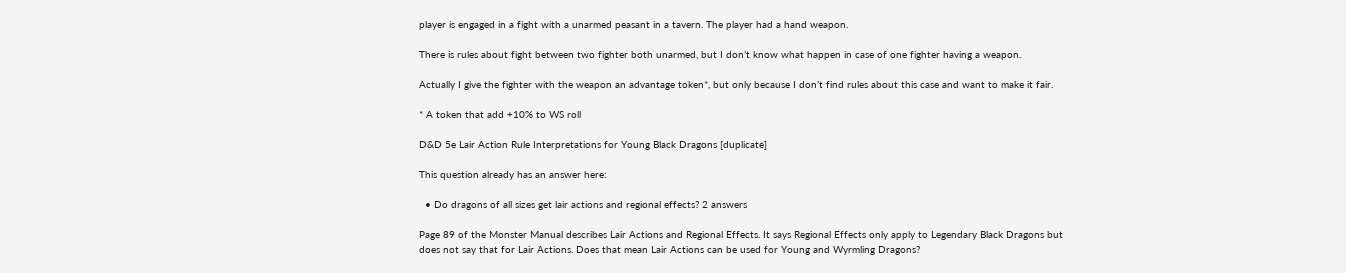player is engaged in a fight with a unarmed peasant in a tavern. The player had a hand weapon.

There is rules about fight between two fighter both unarmed, but I don’t know what happen in case of one fighter having a weapon.

Actually I give the fighter with the weapon an advantage token*, but only because I don’t find rules about this case and want to make it fair.

* A token that add +10% to WS roll

D&D 5e Lair Action Rule Interpretations for Young Black Dragons [duplicate]

This question already has an answer here:

  • Do dragons of all sizes get lair actions and regional effects? 2 answers

Page 89 of the Monster Manual describes Lair Actions and Regional Effects. It says Regional Effects only apply to Legendary Black Dragons but does not say that for Lair Actions. Does that mean Lair Actions can be used for Young and Wyrmling Dragons?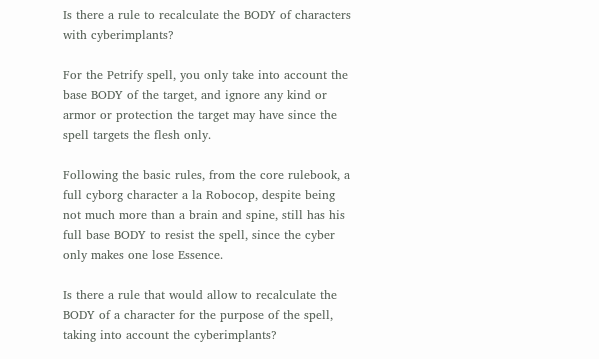Is there a rule to recalculate the BODY of characters with cyberimplants?

For the Petrify spell, you only take into account the base BODY of the target, and ignore any kind or armor or protection the target may have since the spell targets the flesh only.

Following the basic rules, from the core rulebook, a full cyborg character a la Robocop, despite being not much more than a brain and spine, still has his full base BODY to resist the spell, since the cyber only makes one lose Essence.

Is there a rule that would allow to recalculate the BODY of a character for the purpose of the spell, taking into account the cyberimplants?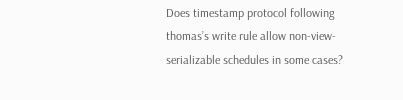Does timestamp protocol following thomas’s write rule allow non-view-serializable schedules in some cases?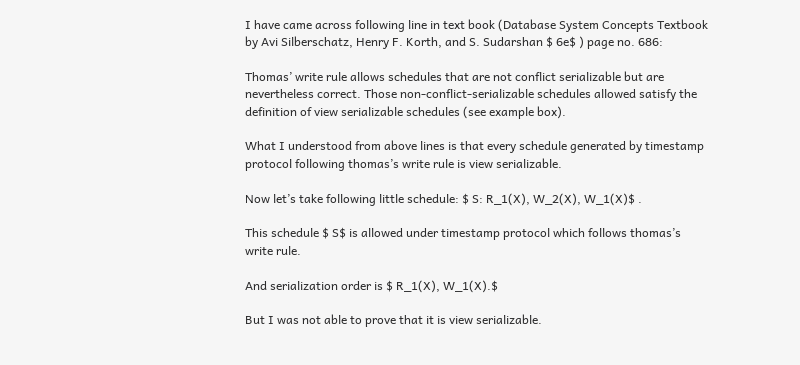I have came across following line in text book (Database System Concepts Textbook by Avi Silberschatz, Henry F. Korth, and S. Sudarshan $ 6e$ ) page no. 686:

Thomas’ write rule allows schedules that are not conflict serializable but are nevertheless correct. Those non-conflict-serializable schedules allowed satisfy the definition of view serializable schedules (see example box).

What I understood from above lines is that every schedule generated by timestamp protocol following thomas’s write rule is view serializable.

Now let’s take following little schedule: $ S: R_1(X), W_2(X), W_1(X)$ .

This schedule $ S$ is allowed under timestamp protocol which follows thomas’s write rule.

And serialization order is $ R_1(X), W_1(X).$

But I was not able to prove that it is view serializable.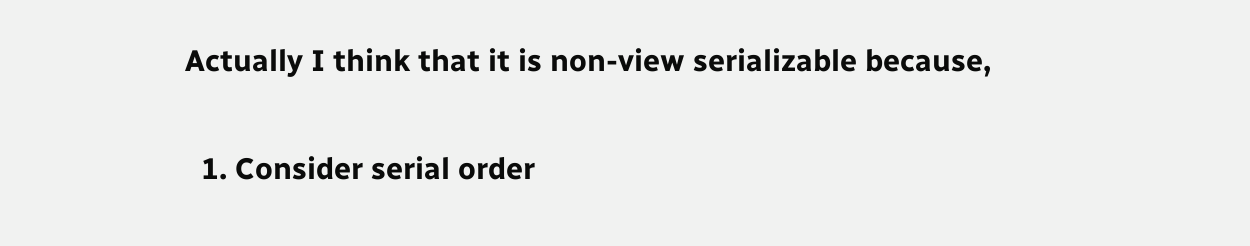Actually I think that it is non-view serializable because,

  1. Consider serial order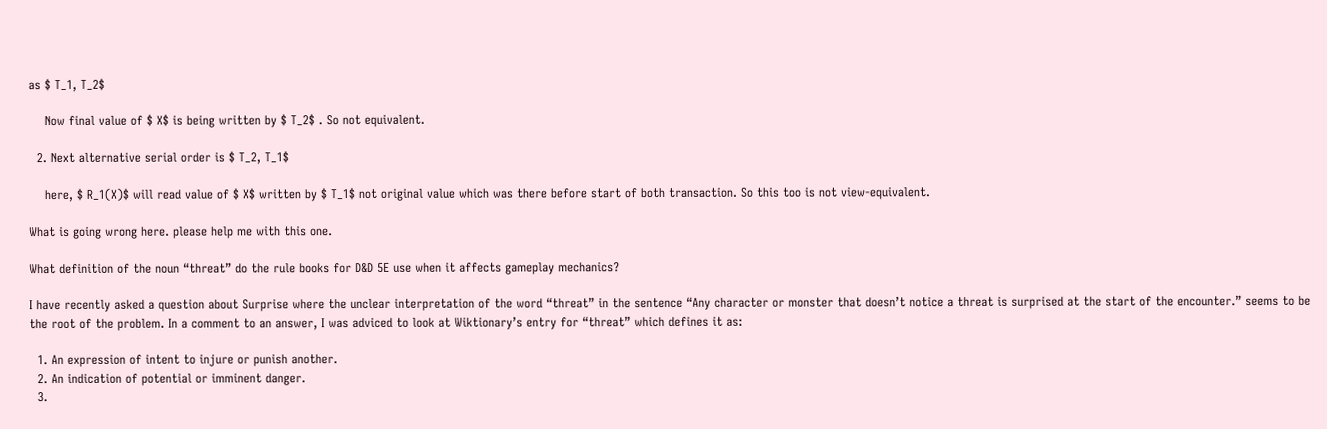as $ T_1, T_2$

    Now final value of $ X$ is being written by $ T_2$ . So not equivalent.

  2. Next alternative serial order is $ T_2, T_1$

    here, $ R_1(X)$ will read value of $ X$ written by $ T_1$ not original value which was there before start of both transaction. So this too is not view-equivalent.

What is going wrong here. please help me with this one.

What definition of the noun “threat” do the rule books for D&D 5E use when it affects gameplay mechanics?

I have recently asked a question about Surprise where the unclear interpretation of the word “threat” in the sentence “Any character or monster that doesn’t notice a threat is surprised at the start of the encounter.” seems to be the root of the problem. In a comment to an answer, I was adviced to look at Wiktionary’s entry for “threat” which defines it as:

  1. An expression of intent to injure or punish another.
  2. An indication of potential or imminent danger.
  3.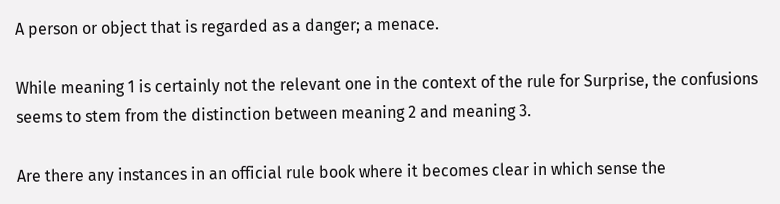A person or object that is regarded as a danger; a menace.

While meaning 1 is certainly not the relevant one in the context of the rule for Surprise, the confusions seems to stem from the distinction between meaning 2 and meaning 3.

Are there any instances in an official rule book where it becomes clear in which sense the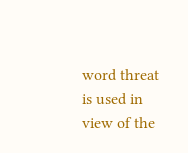word threat is used in view of the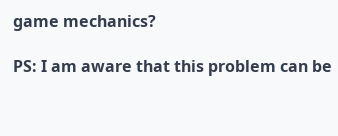game mechanics?

PS: I am aware that this problem can be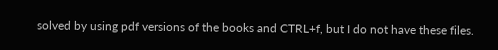solved by using pdf versions of the books and CTRL+f, but I do not have these files.